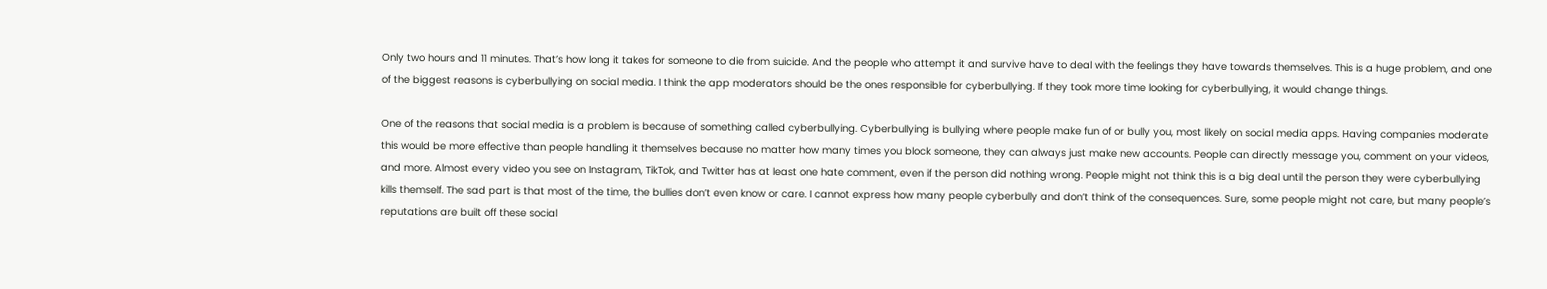Only two hours and 11 minutes. That’s how long it takes for someone to die from suicide. And the people who attempt it and survive have to deal with the feelings they have towards themselves. This is a huge problem, and one of the biggest reasons is cyberbullying on social media. I think the app moderators should be the ones responsible for cyberbullying. If they took more time looking for cyberbullying, it would change things.

One of the reasons that social media is a problem is because of something called cyberbullying. Cyberbullying is bullying where people make fun of or bully you, most likely on social media apps. Having companies moderate this would be more effective than people handling it themselves because no matter how many times you block someone, they can always just make new accounts. People can directly message you, comment on your videos, and more. Almost every video you see on Instagram, TikTok, and Twitter has at least one hate comment, even if the person did nothing wrong. People might not think this is a big deal until the person they were cyberbullying kills themself. The sad part is that most of the time, the bullies don’t even know or care. I cannot express how many people cyberbully and don’t think of the consequences. Sure, some people might not care, but many people’s reputations are built off these social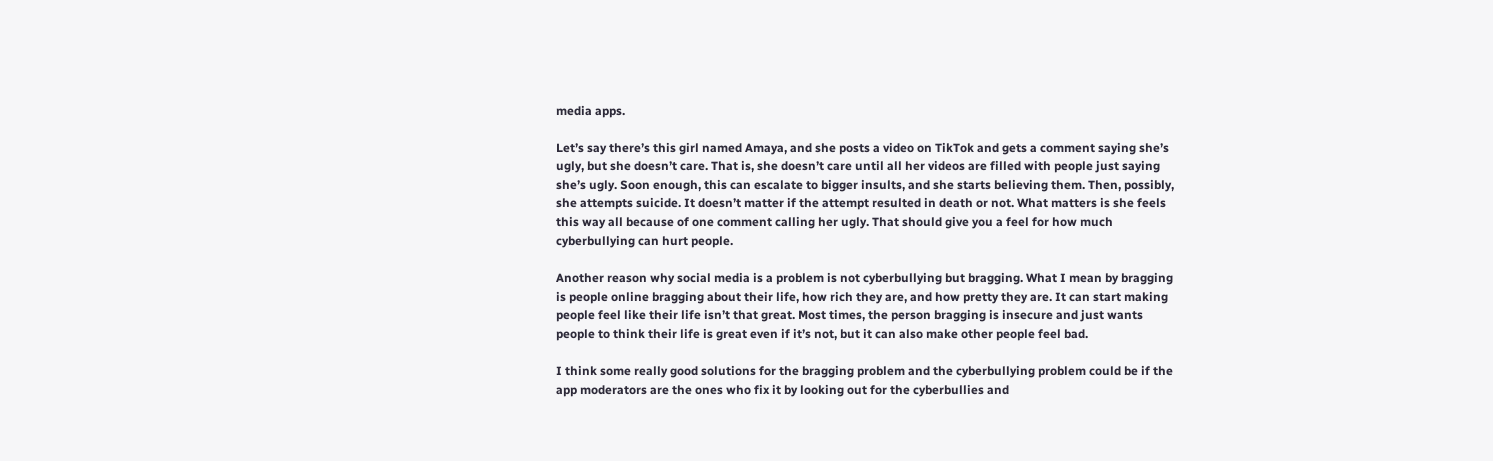media apps.

Let’s say there’s this girl named Amaya, and she posts a video on TikTok and gets a comment saying she’s ugly, but she doesn’t care. That is, she doesn’t care until all her videos are filled with people just saying she’s ugly. Soon enough, this can escalate to bigger insults, and she starts believing them. Then, possibly, she attempts suicide. It doesn’t matter if the attempt resulted in death or not. What matters is she feels this way all because of one comment calling her ugly. That should give you a feel for how much cyberbullying can hurt people.

Another reason why social media is a problem is not cyberbullying but bragging. What I mean by bragging is people online bragging about their life, how rich they are, and how pretty they are. It can start making people feel like their life isn’t that great. Most times, the person bragging is insecure and just wants people to think their life is great even if it’s not, but it can also make other people feel bad.

I think some really good solutions for the bragging problem and the cyberbullying problem could be if the app moderators are the ones who fix it by looking out for the cyberbullies and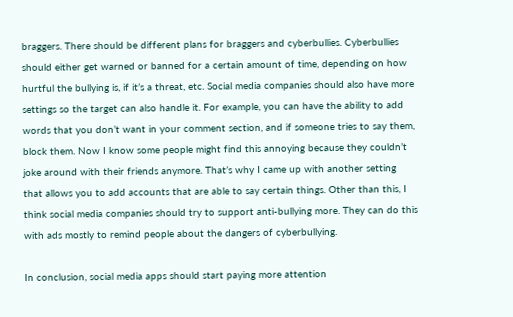braggers. There should be different plans for braggers and cyberbullies. Cyberbullies should either get warned or banned for a certain amount of time, depending on how hurtful the bullying is, if it’s a threat, etc. Social media companies should also have more settings so the target can also handle it. For example, you can have the ability to add words that you don’t want in your comment section, and if someone tries to say them, block them. Now I know some people might find this annoying because they couldn’t joke around with their friends anymore. That’s why I came up with another setting that allows you to add accounts that are able to say certain things. Other than this, I think social media companies should try to support anti-bullying more. They can do this with ads mostly to remind people about the dangers of cyberbullying.

In conclusion, social media apps should start paying more attention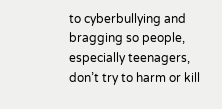to cyberbullying and bragging so people, especially teenagers, don’t try to harm or kill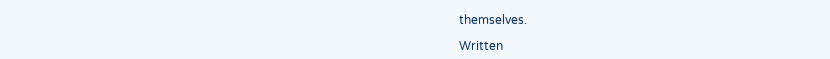themselves.

Written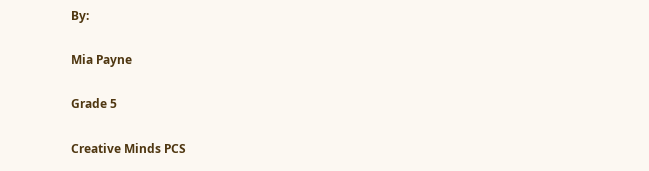By:

Mia Payne

Grade 5

Creative Minds PCS